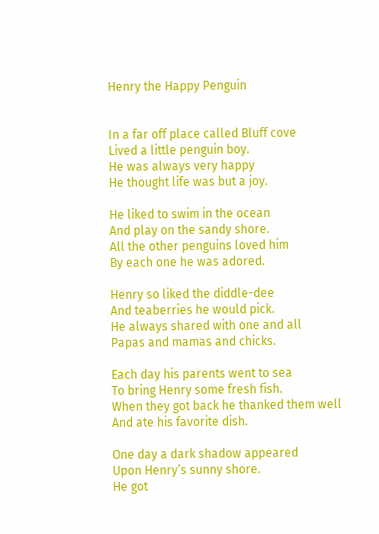Henry the Happy Penguin


In a far off place called Bluff cove
Lived a little penguin boy.
He was always very happy
He thought life was but a joy.

He liked to swim in the ocean
And play on the sandy shore.
All the other penguins loved him
By each one he was adored.

Henry so liked the diddle-dee
And teaberries he would pick.
He always shared with one and all
Papas and mamas and chicks.

Each day his parents went to sea
To bring Henry some fresh fish.
When they got back he thanked them well
And ate his favorite dish.

One day a dark shadow appeared
Upon Henry’s sunny shore.
He got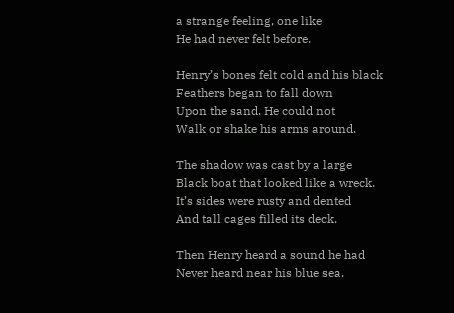a strange feeling, one like
He had never felt before.

Henry’s bones felt cold and his black
Feathers began to fall down
Upon the sand. He could not
Walk or shake his arms around.

The shadow was cast by a large
Black boat that looked like a wreck.
It’s sides were rusty and dented
And tall cages filled its deck.

Then Henry heard a sound he had
Never heard near his blue sea.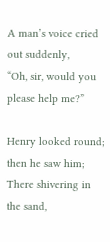A man’s voice cried out suddenly,
“Oh, sir, would you please help me?”

Henry looked round; then he saw him;
There shivering in the sand,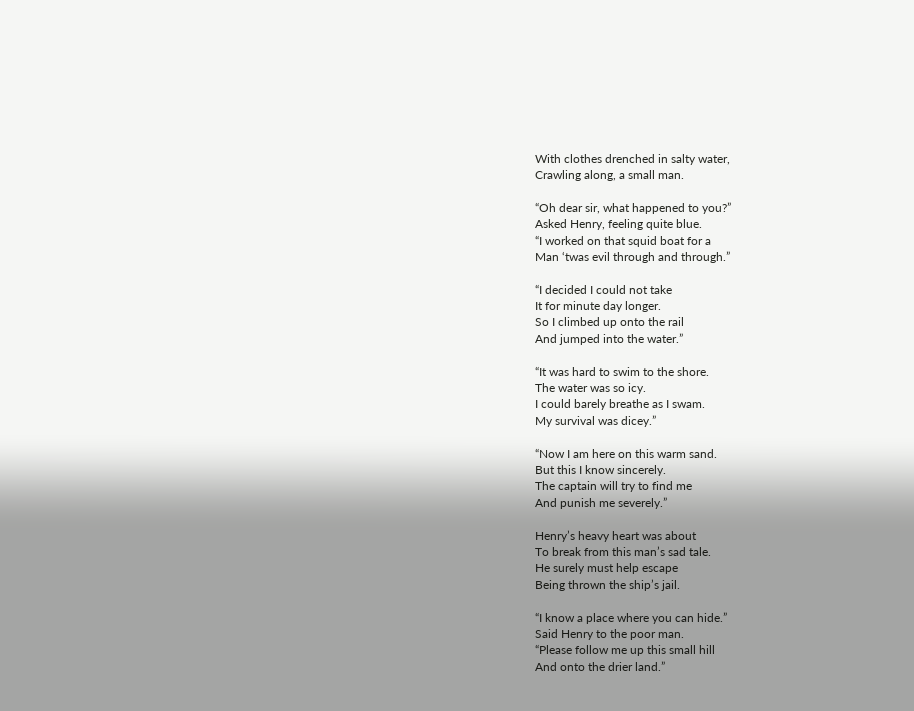With clothes drenched in salty water,
Crawling along, a small man.

“Oh dear sir, what happened to you?”
Asked Henry, feeling quite blue.
“I worked on that squid boat for a
Man ‘twas evil through and through.”

“I decided I could not take
It for minute day longer.
So I climbed up onto the rail
And jumped into the water.”

“It was hard to swim to the shore.
The water was so icy.
I could barely breathe as I swam.
My survival was dicey.”

“Now I am here on this warm sand.
But this I know sincerely.
The captain will try to find me
And punish me severely.”

Henry’s heavy heart was about
To break from this man’s sad tale.
He surely must help escape
Being thrown the ship’s jail.

“I know a place where you can hide.”
Said Henry to the poor man.
“Please follow me up this small hill
And onto the drier land.”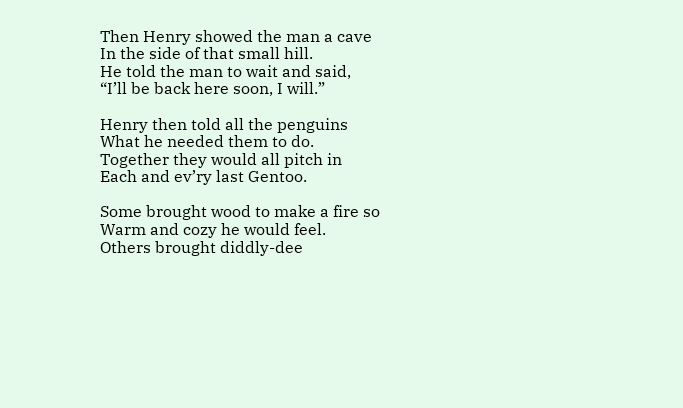Then Henry showed the man a cave
In the side of that small hill.
He told the man to wait and said,
“I’ll be back here soon, I will.”

Henry then told all the penguins
What he needed them to do.
Together they would all pitch in
Each and ev’ry last Gentoo.

Some brought wood to make a fire so
Warm and cozy he would feel.
Others brought diddly-dee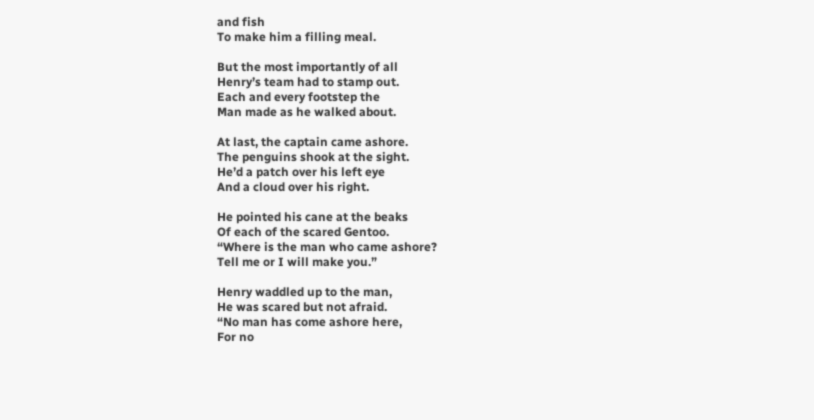and fish
To make him a filling meal.

But the most importantly of all
Henry’s team had to stamp out.
Each and every footstep the
Man made as he walked about.

At last, the captain came ashore.
The penguins shook at the sight.
He’d a patch over his left eye
And a cloud over his right.

He pointed his cane at the beaks
Of each of the scared Gentoo.
“Where is the man who came ashore?
Tell me or I will make you.”

Henry waddled up to the man,
He was scared but not afraid.
“No man has come ashore here,
For no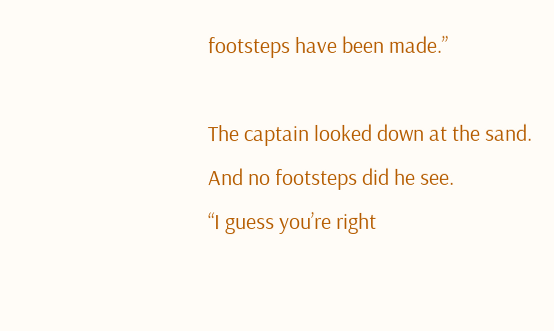footsteps have been made.”

The captain looked down at the sand.
And no footsteps did he see.
“I guess you’re right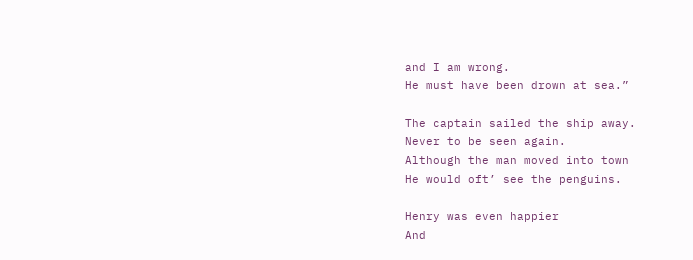and I am wrong.
He must have been drown at sea.”

The captain sailed the ship away.
Never to be seen again.
Although the man moved into town
He would oft’ see the penguins.

Henry was even happier
And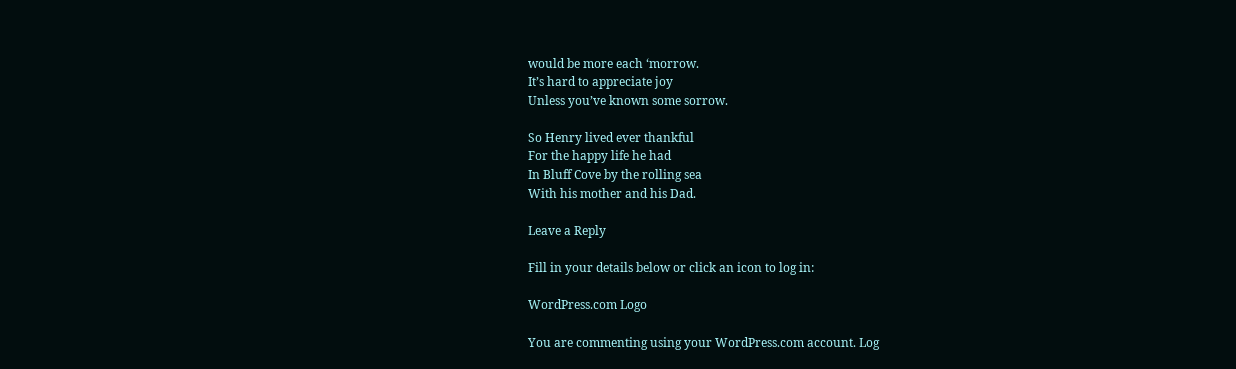would be more each ‘morrow.
It’s hard to appreciate joy
Unless you’ve known some sorrow.

So Henry lived ever thankful
For the happy life he had
In Bluff Cove by the rolling sea
With his mother and his Dad.

Leave a Reply

Fill in your details below or click an icon to log in:

WordPress.com Logo

You are commenting using your WordPress.com account. Log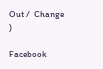Out /  Change )

Facebook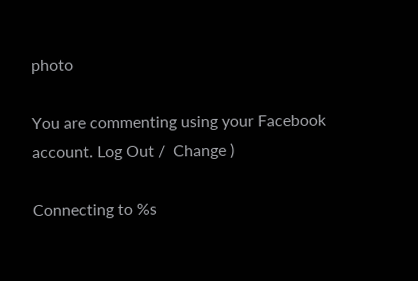photo

You are commenting using your Facebook account. Log Out /  Change )

Connecting to %s